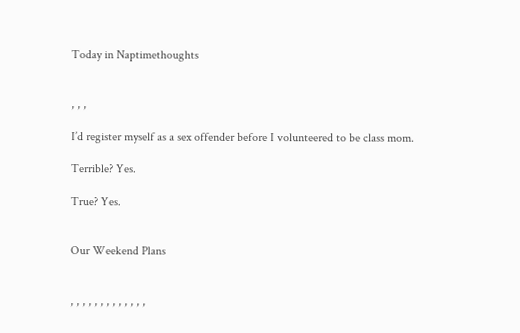Today in Naptimethoughts


, , ,

I’d register myself as a sex offender before I volunteered to be class mom.

Terrible? Yes.

True? Yes.


Our Weekend Plans


, , , , , , , , , , , , ,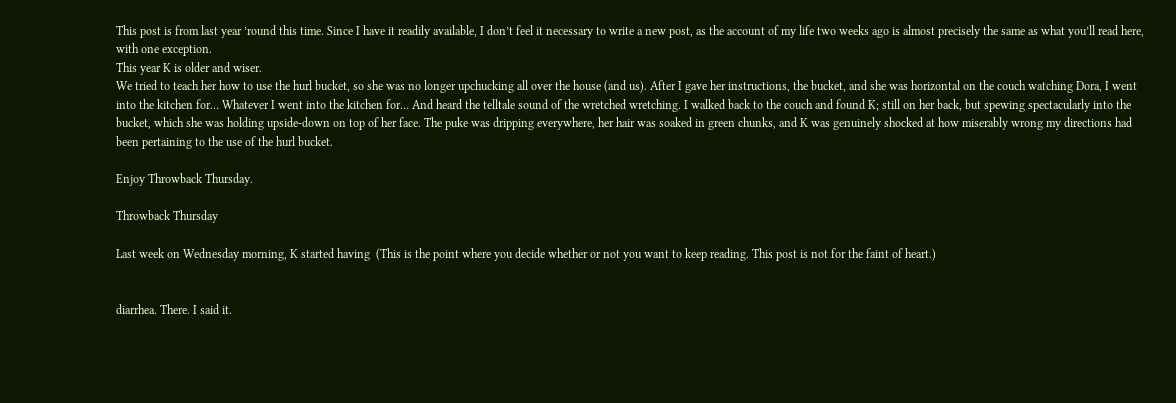This post is from last year ’round this time. Since I have it readily available, I don’t feel it necessary to write a new post, as the account of my life two weeks ago is almost precisely the same as what you’ll read here, with one exception.
This year K is older and wiser.
We tried to teach her how to use the hurl bucket, so she was no longer upchucking all over the house (and us). After I gave her instructions, the bucket, and she was horizontal on the couch watching Dora, I went into the kitchen for… Whatever I went into the kitchen for… And heard the telltale sound of the wretched wretching. I walked back to the couch and found K; still on her back, but spewing spectacularly into the bucket, which she was holding upside-down on top of her face. The puke was dripping everywhere, her hair was soaked in green chunks, and K was genuinely shocked at how miserably wrong my directions had been pertaining to the use of the hurl bucket.

Enjoy Throwback Thursday.

Throwback Thursday

Last week on Wednesday morning, K started having  (This is the point where you decide whether or not you want to keep reading. This post is not for the faint of heart.)


diarrhea. There. I said it.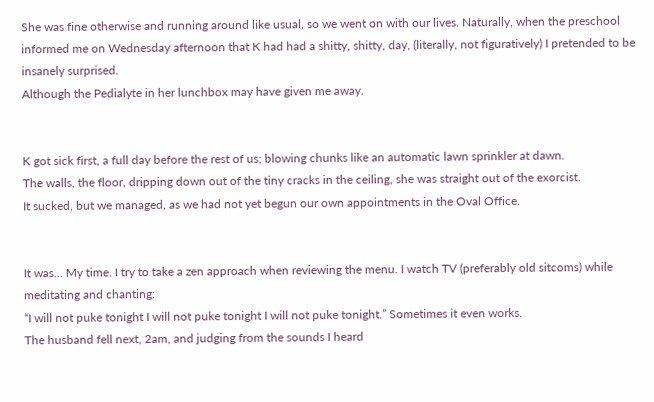She was fine otherwise and running around like usual, so we went on with our lives. Naturally, when the preschool informed me on Wednesday afternoon that K had had a shitty, shitty, day, (literally, not figuratively) I pretended to be insanely surprised.
Although the Pedialyte in her lunchbox may have given me away.


K got sick first, a full day before the rest of us; blowing chunks like an automatic lawn sprinkler at dawn.
The walls, the floor, dripping down out of the tiny cracks in the ceiling, she was straight out of the exorcist.
It sucked, but we managed, as we had not yet begun our own appointments in the Oval Office.


It was… My time. I try to take a zen approach when reviewing the menu. I watch TV (preferably old sitcoms) while meditating and chanting:
“I will not puke tonight I will not puke tonight I will not puke tonight.” Sometimes it even works.
The husband fell next, 2am, and judging from the sounds I heard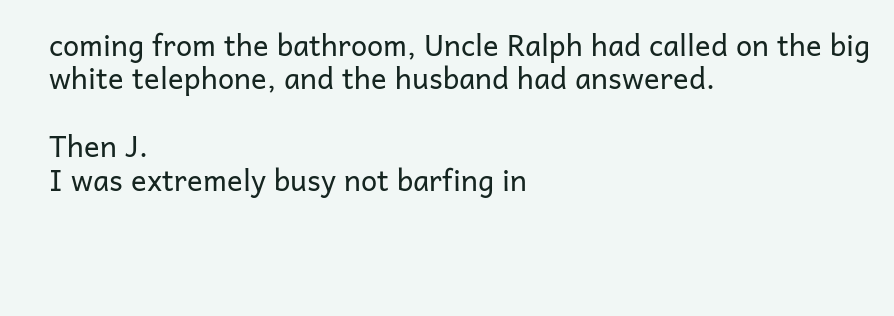coming from the bathroom, Uncle Ralph had called on the big white telephone, and the husband had answered.

Then J.
I was extremely busy not barfing in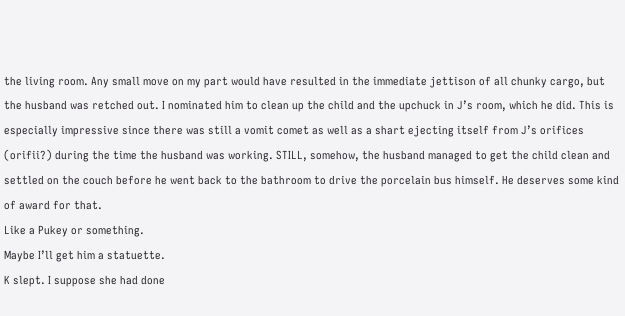the living room. Any small move on my part would have resulted in the immediate jettison of all chunky cargo, but the husband was retched out. I nominated him to clean up the child and the upchuck in J’s room, which he did. This is especially impressive since there was still a vomit comet as well as a shart ejecting itself from J’s orifices (orifii?) during the time the husband was working. STILL, somehow, the husband managed to get the child clean and settled on the couch before he went back to the bathroom to drive the porcelain bus himself. He deserves some kind of award for that.
Like a Pukey or something.
Maybe I’ll get him a statuette.
K slept. I suppose she had done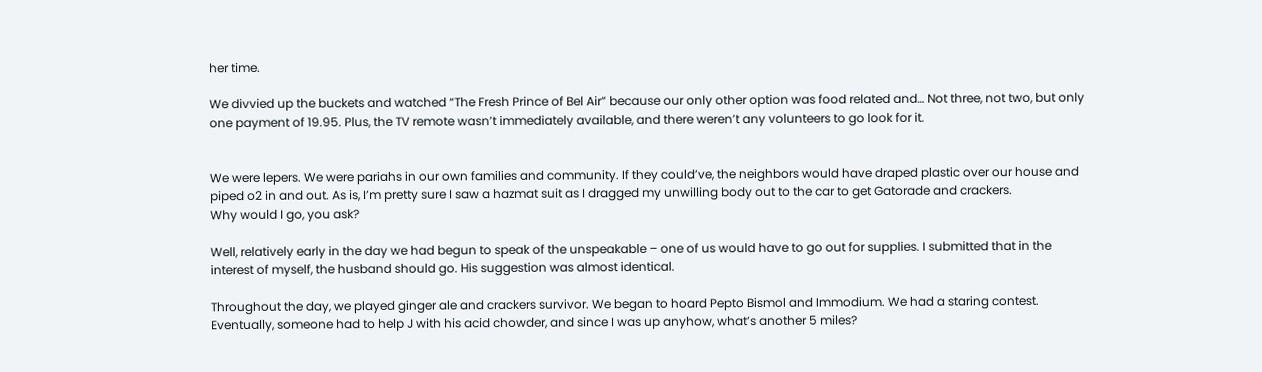her time.

We divvied up the buckets and watched “The Fresh Prince of Bel Air” because our only other option was food related and… Not three, not two, but only one payment of 19.95. Plus, the TV remote wasn’t immediately available, and there weren’t any volunteers to go look for it.


We were lepers. We were pariahs in our own families and community. If they could’ve, the neighbors would have draped plastic over our house and piped o2 in and out. As is, I’m pretty sure I saw a hazmat suit as I dragged my unwilling body out to the car to get Gatorade and crackers.
Why would I go, you ask?

Well, relatively early in the day we had begun to speak of the unspeakable – one of us would have to go out for supplies. I submitted that in the interest of myself, the husband should go. His suggestion was almost identical.

Throughout the day, we played ginger ale and crackers survivor. We began to hoard Pepto Bismol and Immodium. We had a staring contest. Eventually, someone had to help J with his acid chowder, and since I was up anyhow, what’s another 5 miles?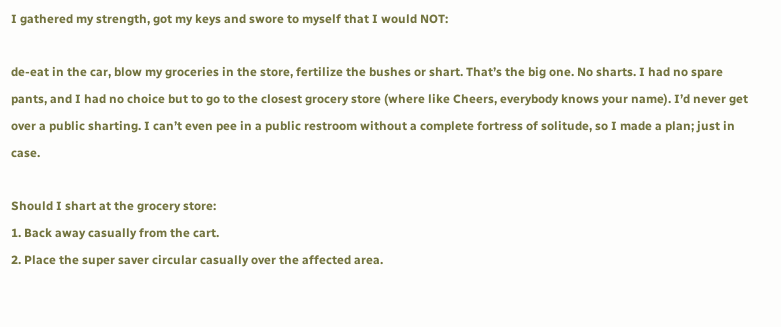I gathered my strength, got my keys and swore to myself that I would NOT:

de-eat in the car, blow my groceries in the store, fertilize the bushes or shart. That’s the big one. No sharts. I had no spare pants, and I had no choice but to go to the closest grocery store (where like Cheers, everybody knows your name). I’d never get over a public sharting. I can’t even pee in a public restroom without a complete fortress of solitude, so I made a plan; just in case.

Should I shart at the grocery store:
1. Back away casually from the cart.
2. Place the super saver circular casually over the affected area.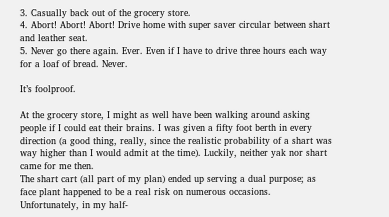3. Casually back out of the grocery store.
4. Abort! Abort! Abort! Drive home with super saver circular between shart and leather seat.
5. Never go there again. Ever. Even if I have to drive three hours each way for a loaf of bread. Never.

It’s foolproof.

At the grocery store, I might as well have been walking around asking people if I could eat their brains. I was given a fifty foot berth in every direction (a good thing, really, since the realistic probability of a shart was way higher than I would admit at the time). Luckily, neither yak nor shart came for me then.
The shart cart (all part of my plan) ended up serving a dual purpose; as face plant happened to be a real risk on numerous occasions. Unfortunately, in my half-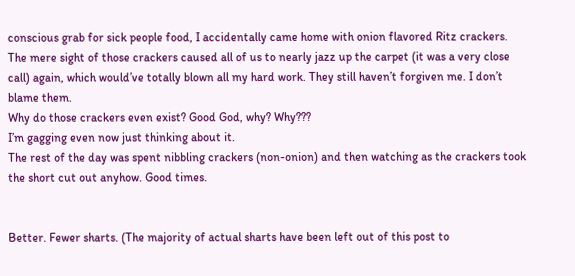conscious grab for sick people food, I accidentally came home with onion flavored Ritz crackers. The mere sight of those crackers caused all of us to nearly jazz up the carpet (it was a very close call) again, which would’ve totally blown all my hard work. They still haven’t forgiven me. I don’t blame them.
Why do those crackers even exist? Good God, why? Why???
I’m gagging even now just thinking about it.
The rest of the day was spent nibbling crackers (non-onion) and then watching as the crackers took the short cut out anyhow. Good times.


Better. Fewer sharts. (The majority of actual sharts have been left out of this post to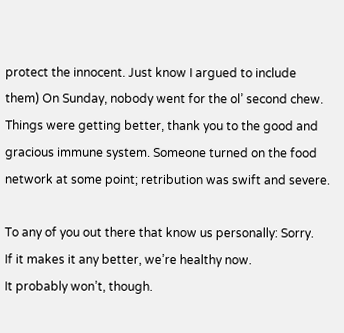protect the innocent. Just know I argued to include them) On Sunday, nobody went for the ol’ second chew.
Things were getting better, thank you to the good and gracious immune system. Someone turned on the food network at some point; retribution was swift and severe.

To any of you out there that know us personally: Sorry.
If it makes it any better, we’re healthy now.
It probably won’t, though.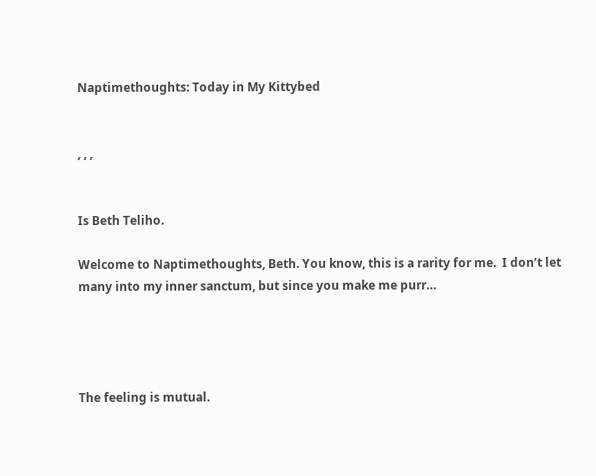Naptimethoughts: Today in My Kittybed


, , ,


Is Beth Teliho.

Welcome to Naptimethoughts, Beth. You know, this is a rarity for me.  I don’t let many into my inner sanctum, but since you make me purr…




The feeling is mutual.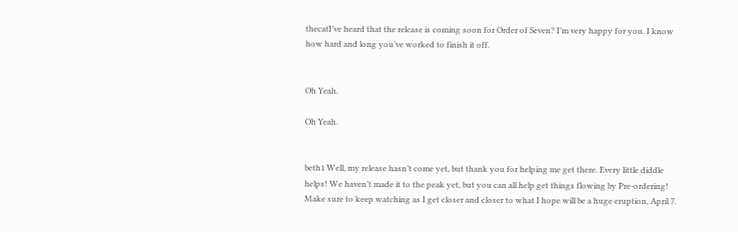thecatI’ve heard that the release is coming soon for Order of Seven? I’m very happy for you. I know how hard and long you’ve worked to finish it off.


Oh Yeah.

Oh Yeah.


beth1 Well, my release hasn’t come yet, but thank you for helping me get there. Every little diddle helps! We haven’t made it to the peak yet, but you can all help get things flowing by Pre-ordering! Make sure to keep watching as I get closer and closer to what I hope will be a huge eruption, April 7.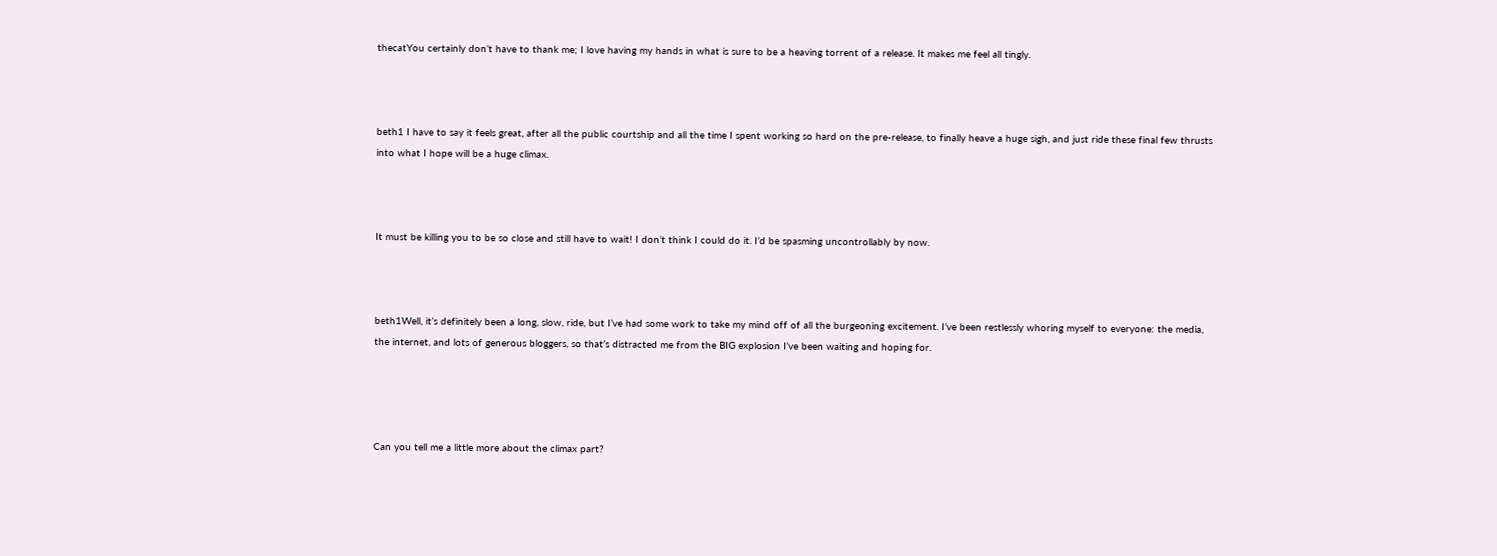thecatYou certainly don’t have to thank me; I love having my hands in what is sure to be a heaving torrent of a release. It makes me feel all tingly.



beth1 I have to say it feels great, after all the public courtship and all the time I spent working so hard on the pre-release, to finally heave a huge sigh, and just ride these final few thrusts into what I hope will be a huge climax.



It must be killing you to be so close and still have to wait! I don’t think I could do it. I’d be spasming uncontrollably by now.



beth1Well, it’s definitely been a long, slow, ride, but I’ve had some work to take my mind off of all the burgeoning excitement. I’ve been restlessly whoring myself to everyone: the media, the internet, and lots of generous bloggers, so that’s distracted me from the BIG explosion I’ve been waiting and hoping for.




Can you tell me a little more about the climax part?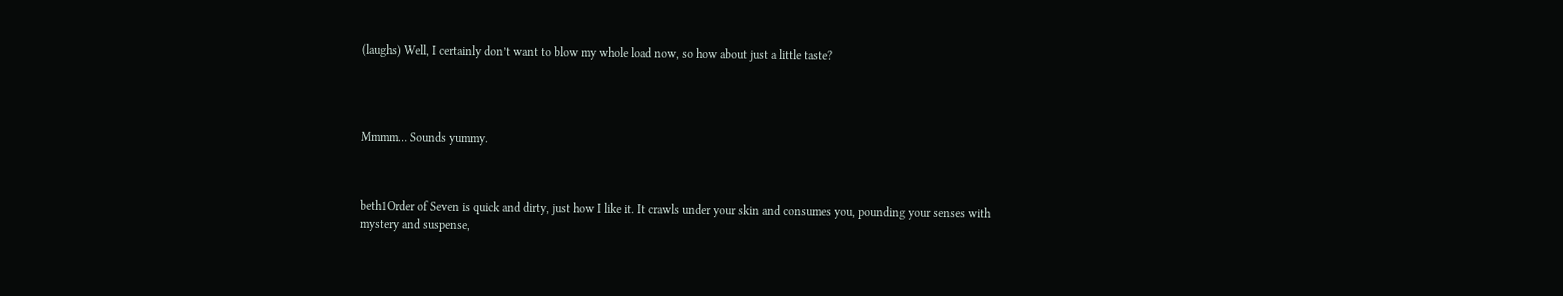(laughs) Well, I certainly don’t want to blow my whole load now, so how about just a little taste?




Mmmm… Sounds yummy.



beth1Order of Seven is quick and dirty, just how I like it. It crawls under your skin and consumes you, pounding your senses with mystery and suspense,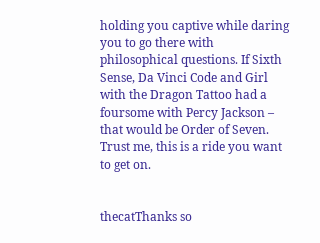holding you captive while daring you to go there with philosophical questions. If Sixth Sense, Da Vinci Code and Girl with the Dragon Tattoo had a foursome with Percy Jackson – that would be Order of Seven. Trust me, this is a ride you want to get on.


thecatThanks so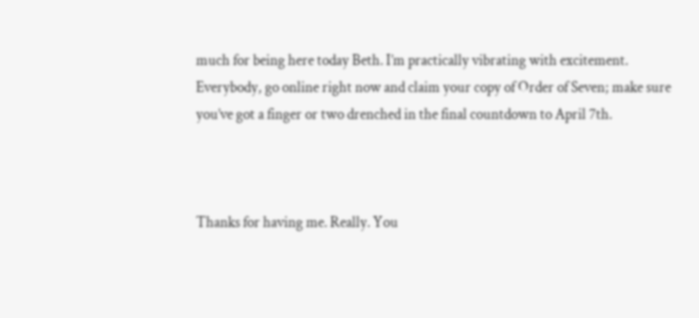much for being here today Beth. I’m practically vibrating with excitement. Everybody, go online right now and claim your copy of Order of Seven; make sure you’ve got a finger or two drenched in the final countdown to April 7th.



Thanks for having me. Really. You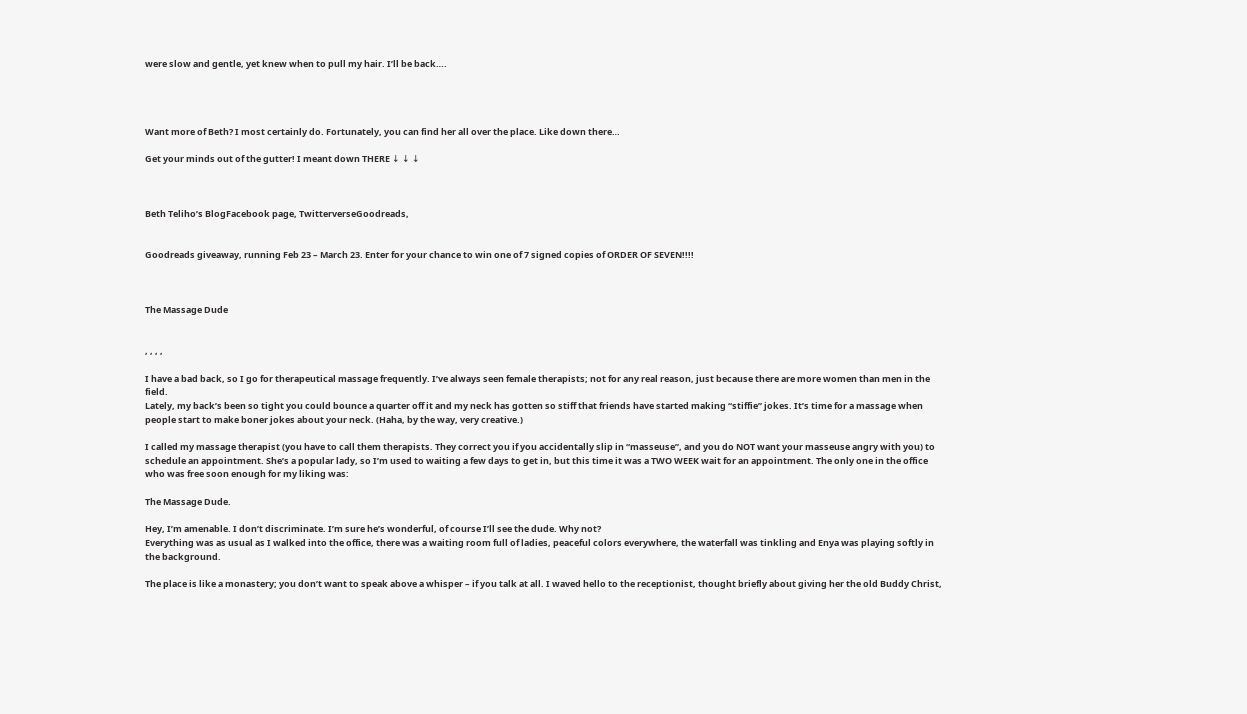were slow and gentle, yet knew when to pull my hair. I’ll be back….




Want more of Beth? I most certainly do. Fortunately, you can find her all over the place. Like down there…

Get your minds out of the gutter! I meant down THERE ↓ ↓ ↓



Beth Teliho’s BlogFacebook page, TwitterverseGoodreads,


Goodreads giveaway, running Feb 23 – March 23. Enter for your chance to win one of 7 signed copies of ORDER OF SEVEN!!!!



The Massage Dude


, , , ,

I have a bad back, so I go for therapeutical massage frequently. I’ve always seen female therapists; not for any real reason, just because there are more women than men in the field.
Lately, my back’s been so tight you could bounce a quarter off it and my neck has gotten so stiff that friends have started making “stiffie” jokes. It’s time for a massage when people start to make boner jokes about your neck. (Haha, by the way, very creative.)

I called my massage therapist (you have to call them therapists. They correct you if you accidentally slip in “masseuse”, and you do NOT want your masseuse angry with you) to schedule an appointment. She’s a popular lady, so I’m used to waiting a few days to get in, but this time it was a TWO WEEK wait for an appointment. The only one in the office who was free soon enough for my liking was:

The Massage Dude.

Hey, I’m amenable. I don’t discriminate. I’m sure he’s wonderful, of course I’ll see the dude. Why not?
Everything was as usual as I walked into the office, there was a waiting room full of ladies, peaceful colors everywhere, the waterfall was tinkling and Enya was playing softly in the background.

The place is like a monastery; you don’t want to speak above a whisper – if you talk at all. I waved hello to the receptionist, thought briefly about giving her the old Buddy Christ,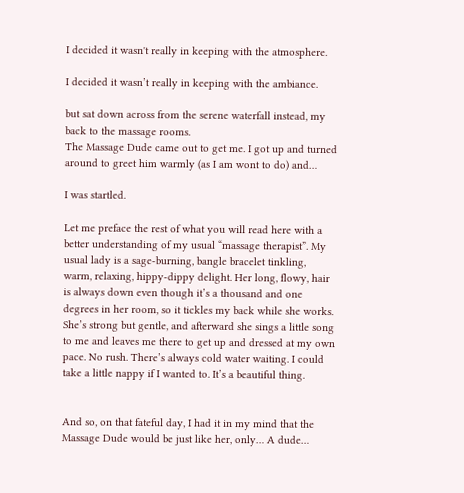I decided it wasn't really in keeping with the atmosphere.

I decided it wasn’t really in keeping with the ambiance.

but sat down across from the serene waterfall instead, my back to the massage rooms.
The Massage Dude came out to get me. I got up and turned around to greet him warmly (as I am wont to do) and…

I was startled.

Let me preface the rest of what you will read here with a better understanding of my usual “massage therapist”. My usual lady is a sage-burning, bangle bracelet tinkling, warm, relaxing, hippy-dippy delight. Her long, flowy, hair is always down even though it’s a thousand and one degrees in her room, so it tickles my back while she works. She’s strong but gentle, and afterward she sings a little song to me and leaves me there to get up and dressed at my own pace. No rush. There’s always cold water waiting. I could take a little nappy if I wanted to. It’s a beautiful thing.


And so, on that fateful day, I had it in my mind that the Massage Dude would be just like her, only… A dude…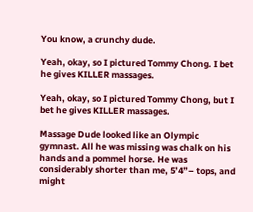You know, a crunchy dude.

Yeah, okay, so I pictured Tommy Chong. I bet he gives KILLER massages.

Yeah, okay, so I pictured Tommy Chong, but I bet he gives KILLER massages.

Massage Dude looked like an Olympic gymnast. All he was missing was chalk on his hands and a pommel horse. He was considerably shorter than me, 5’4”– tops, and might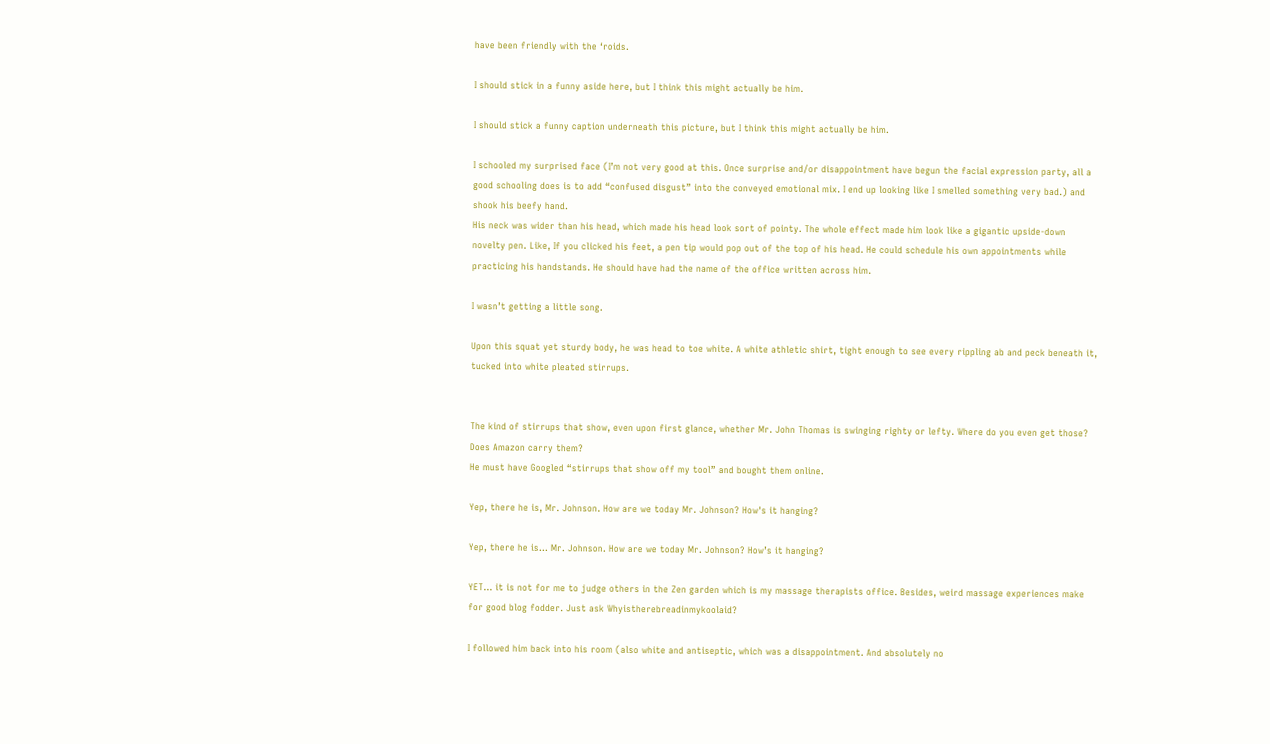have been friendly with the ‘roids.

I should stick in a funny aside here, but I think this might actually be him.

I should stick a funny caption underneath this picture, but I think this might actually be him.

I schooled my surprised face (I’m not very good at this. Once surprise and/or disappointment have begun the facial expression party, all a good schooling does is to add “confused disgust” into the conveyed emotional mix. I end up looking like I smelled something very bad.) and shook his beefy hand.
His neck was wider than his head, which made his head look sort of pointy. The whole effect made him look like a gigantic upside-down novelty pen. Like, If you clicked his feet, a pen tip would pop out of the top of his head. He could schedule his own appointments while practicing his handstands. He should have had the name of the office written across him.

I wasn’t getting a little song.

Upon this squat yet sturdy body, he was head to toe white. A white athletic shirt, tight enough to see every rippling ab and peck beneath it, tucked into white pleated stirrups.


The kind of stirrups that show, even upon first glance, whether Mr. John Thomas is swinging righty or lefty. Where do you even get those?
Does Amazon carry them?
He must have Googled “stirrups that show off my tool” and bought them online.

Yep, there he is, Mr. Johnson. How are we today Mr. Johnson? How's it hanging?

Yep, there he is… Mr. Johnson. How are we today Mr. Johnson? How’s it hanging?

YET… it is not for me to judge others in the Zen garden which is my massage therapists office. Besides, weird massage experiences make for good blog fodder. Just ask Whyistherebreadinmykoolaid?

I followed him back into his room (also white and antiseptic, which was a disappointment. And absolutely no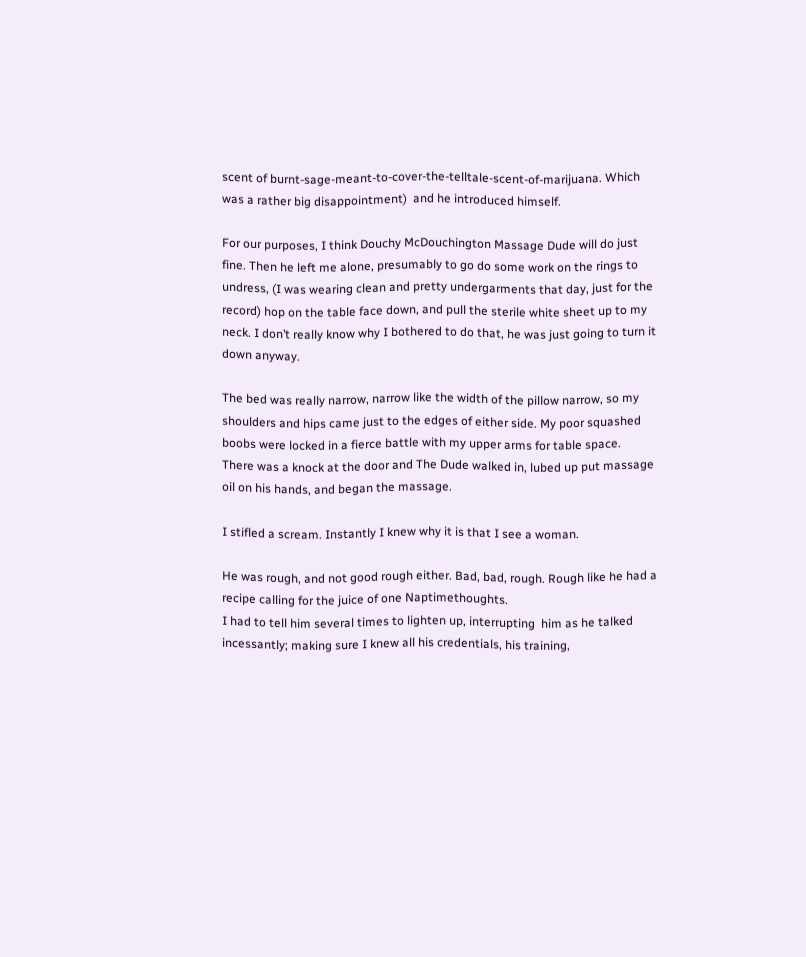scent of burnt-sage-meant-to-cover-the-telltale-scent-of-marijuana. Which was a rather big disappointment)  and he introduced himself.

For our purposes, I think Douchy McDouchington Massage Dude will do just fine. Then he left me alone, presumably to go do some work on the rings to undress, (I was wearing clean and pretty undergarments that day, just for the record) hop on the table face down, and pull the sterile white sheet up to my neck. I don’t really know why I bothered to do that, he was just going to turn it down anyway.

The bed was really narrow, narrow like the width of the pillow narrow, so my shoulders and hips came just to the edges of either side. My poor squashed boobs were locked in a fierce battle with my upper arms for table space.
There was a knock at the door and The Dude walked in, lubed up put massage oil on his hands, and began the massage.

I stifled a scream. Instantly I knew why it is that I see a woman.

He was rough, and not good rough either. Bad, bad, rough. Rough like he had a recipe calling for the juice of one Naptimethoughts.
I had to tell him several times to lighten up, interrupting  him as he talked incessantly; making sure I knew all his credentials, his training,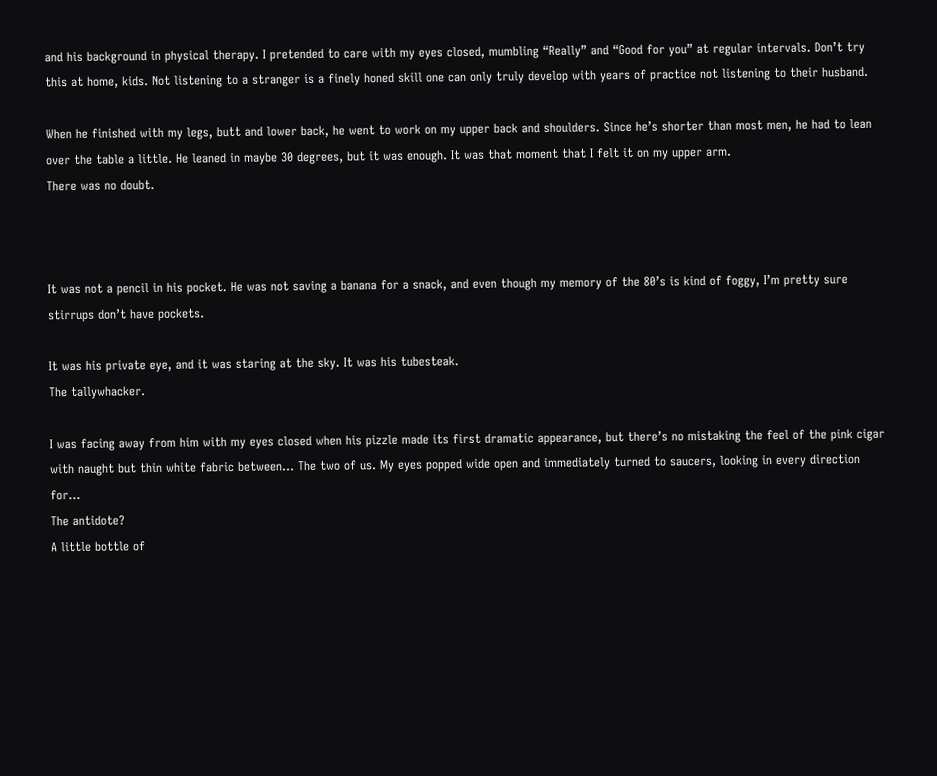and his background in physical therapy. I pretended to care with my eyes closed, mumbling “Really” and “Good for you” at regular intervals. Don’t try this at home, kids. Not listening to a stranger is a finely honed skill one can only truly develop with years of practice not listening to their husband.

When he finished with my legs, butt and lower back, he went to work on my upper back and shoulders. Since he’s shorter than most men, he had to lean over the table a little. He leaned in maybe 30 degrees, but it was enough. It was that moment that I felt it on my upper arm.
There was no doubt.



It was not a pencil in his pocket. He was not saving a banana for a snack, and even though my memory of the 80’s is kind of foggy, I’m pretty sure stirrups don’t have pockets.

It was his private eye, and it was staring at the sky. It was his tubesteak.
The tallywhacker.

I was facing away from him with my eyes closed when his pizzle made its first dramatic appearance, but there’s no mistaking the feel of the pink cigar with naught but thin white fabric between… The two of us. My eyes popped wide open and immediately turned to saucers, looking in every direction for…
The antidote?
A little bottle of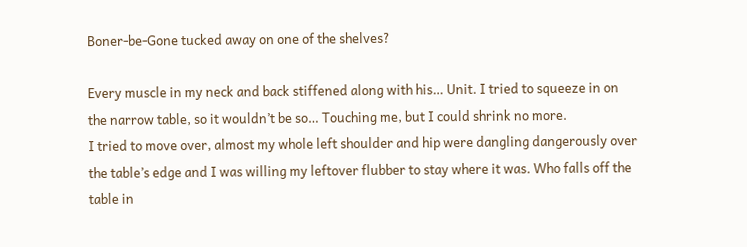Boner-be-Gone tucked away on one of the shelves?

Every muscle in my neck and back stiffened along with his… Unit. I tried to squeeze in on the narrow table, so it wouldn’t be so… Touching me, but I could shrink no more.
I tried to move over, almost my whole left shoulder and hip were dangling dangerously over the table’s edge and I was willing my leftover flubber to stay where it was. Who falls off the table in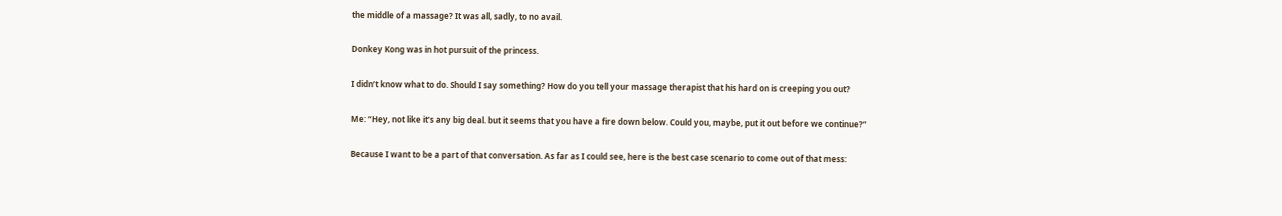the middle of a massage? It was all, sadly, to no avail.

Donkey Kong was in hot pursuit of the princess.

I didn’t know what to do. Should I say something? How do you tell your massage therapist that his hard on is creeping you out?

Me: “Hey, not like it’s any big deal. but it seems that you have a fire down below. Could you, maybe, put it out before we continue?”

Because I want to be a part of that conversation. As far as I could see, here is the best case scenario to come out of that mess: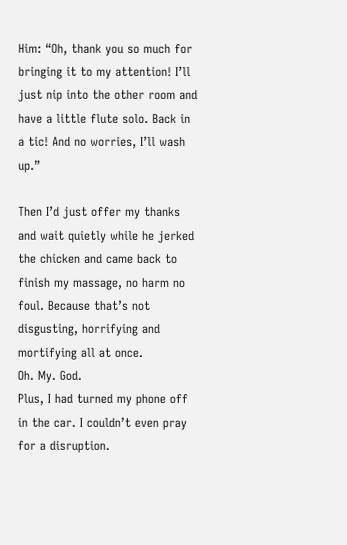Him: “Oh, thank you so much for bringing it to my attention! I’ll just nip into the other room and have a little flute solo. Back in a tic! And no worries, I’ll wash up.”

Then I’d just offer my thanks and wait quietly while he jerked the chicken and came back to finish my massage, no harm no foul. Because that’s not disgusting, horrifying and mortifying all at once.
Oh. My. God.
Plus, I had turned my phone off in the car. I couldn’t even pray for a disruption.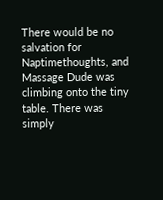There would be no salvation for Naptimethoughts, and Massage Dude was climbing onto the tiny table. There was simply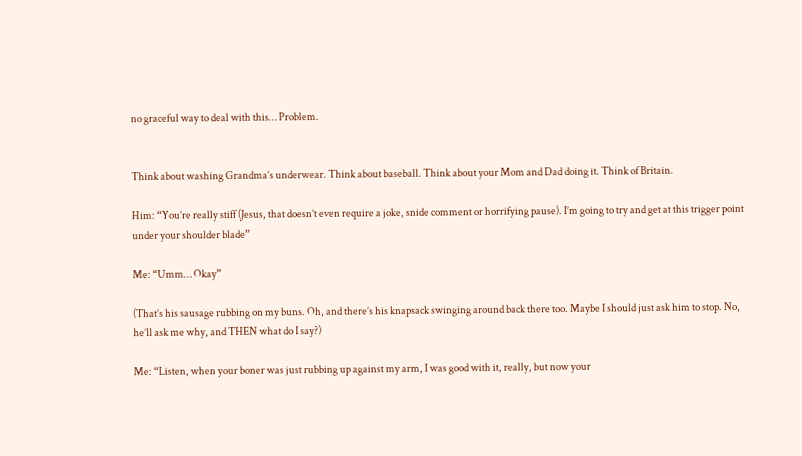no graceful way to deal with this… Problem.


Think about washing Grandma’s underwear. Think about baseball. Think about your Mom and Dad doing it. Think of Britain.

Him: “You’re really stiff (Jesus, that doesn’t even require a joke, snide comment or horrifying pause). I’m going to try and get at this trigger point under your shoulder blade”

Me: “Umm… Okay”

(That’s his sausage rubbing on my buns. Oh, and there’s his knapsack swinging around back there too. Maybe I should just ask him to stop. No, he’ll ask me why, and THEN what do I say?)

Me: “Listen, when your boner was just rubbing up against my arm, I was good with it, really, but now your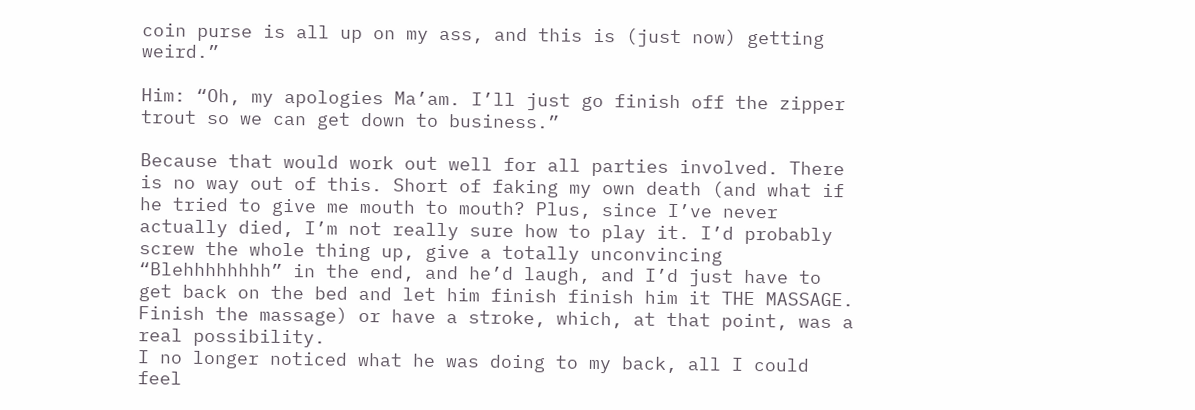coin purse is all up on my ass, and this is (just now) getting weird.”

Him: “Oh, my apologies Ma’am. I’ll just go finish off the zipper trout so we can get down to business.”

Because that would work out well for all parties involved. There is no way out of this. Short of faking my own death (and what if he tried to give me mouth to mouth? Plus, since I’ve never actually died, I’m not really sure how to play it. I’d probably screw the whole thing up, give a totally unconvincing “Blehhhhhhhh” in the end, and he’d laugh, and I’d just have to get back on the bed and let him finish finish him it THE MASSAGE. Finish the massage) or have a stroke, which, at that point, was a real possibility.
I no longer noticed what he was doing to my back, all I could feel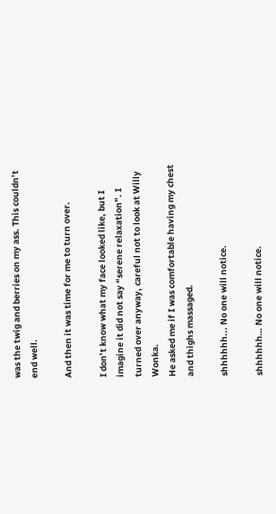was the twig and berries on my ass. This couldn’t end well.

And then it was time for me to turn over.

I don’t know what my face looked like, but I imagine it did not say “serene relaxation”. I turned over anyway, careful not to look at Willy Wonka.
He asked me if I was comfortable having my chest and thighs massaged.

shhhhhh... No one will notice.

shhhhhh… No one will notice.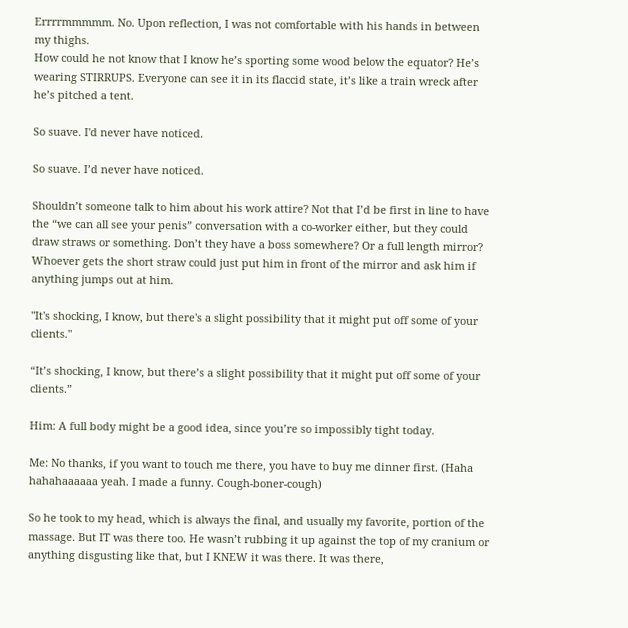Errrrmmmmm. No. Upon reflection, I was not comfortable with his hands in between my thighs.
How could he not know that I know he’s sporting some wood below the equator? He’s wearing STIRRUPS. Everyone can see it in its flaccid state, it’s like a train wreck after he’s pitched a tent.

So suave. I'd never have noticed.

So suave. I’d never have noticed.

Shouldn’t someone talk to him about his work attire? Not that I’d be first in line to have the “we can all see your penis” conversation with a co-worker either, but they could draw straws or something. Don’t they have a boss somewhere? Or a full length mirror? Whoever gets the short straw could just put him in front of the mirror and ask him if anything jumps out at him.

"It's shocking, I know, but there's a slight possibility that it might put off some of your clients."

“It’s shocking, I know, but there’s a slight possibility that it might put off some of your clients.”

Him: A full body might be a good idea, since you’re so impossibly tight today.

Me: No thanks, if you want to touch me there, you have to buy me dinner first. (Haha hahahaaaaaa yeah. I made a funny. Cough-boner-cough)

So he took to my head, which is always the final, and usually my favorite, portion of the massage. But IT was there too. He wasn’t rubbing it up against the top of my cranium or anything disgusting like that, but I KNEW it was there. It was there,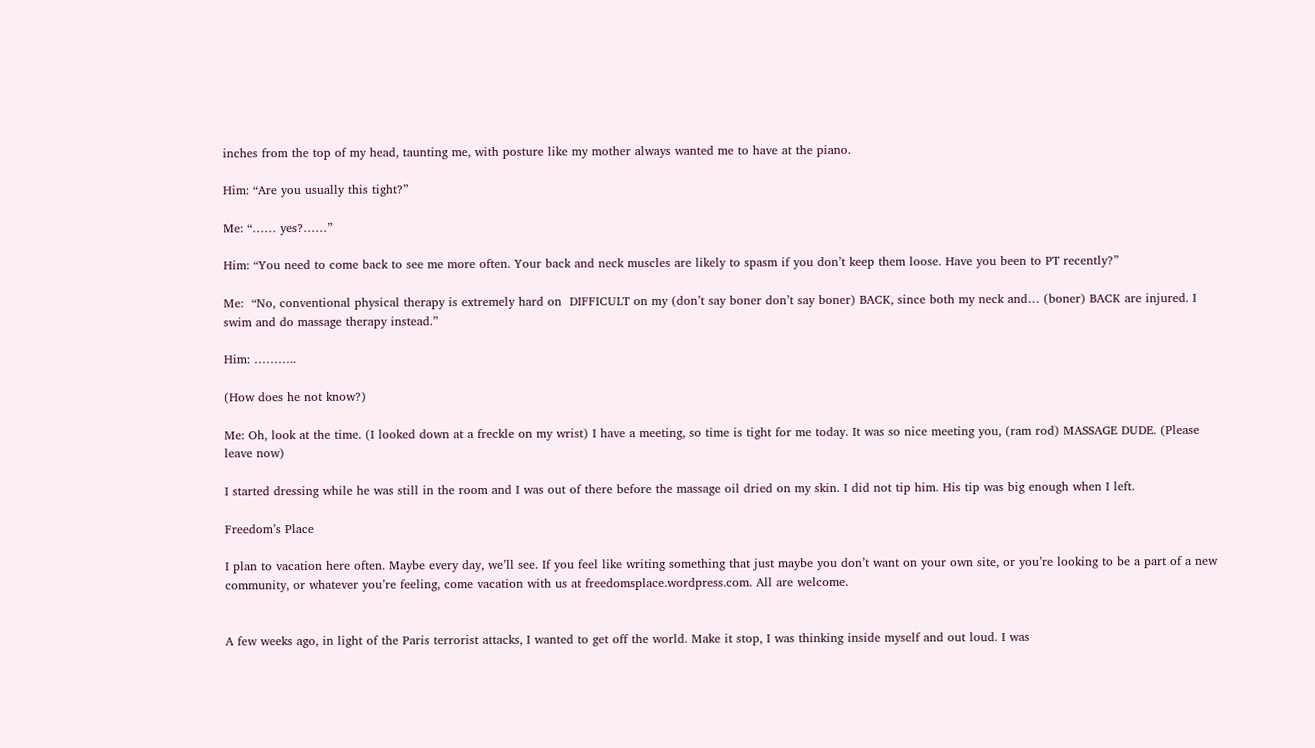inches from the top of my head, taunting me, with posture like my mother always wanted me to have at the piano.

Him: “Are you usually this tight?”

Me: “…… yes?……”

Him: “You need to come back to see me more often. Your back and neck muscles are likely to spasm if you don’t keep them loose. Have you been to PT recently?”

Me:  “No, conventional physical therapy is extremely hard on  DIFFICULT on my (don’t say boner don’t say boner) BACK, since both my neck and… (boner) BACK are injured. I swim and do massage therapy instead.”

Him: ………..

(How does he not know?)

Me: Oh, look at the time. (I looked down at a freckle on my wrist) I have a meeting, so time is tight for me today. It was so nice meeting you, (ram rod) MASSAGE DUDE. (Please leave now)

I started dressing while he was still in the room and I was out of there before the massage oil dried on my skin. I did not tip him. His tip was big enough when I left.

Freedom’s Place

I plan to vacation here often. Maybe every day, we’ll see. If you feel like writing something that just maybe you don’t want on your own site, or you’re looking to be a part of a new community, or whatever you’re feeling, come vacation with us at freedomsplace.wordpress.com. All are welcome.


A few weeks ago, in light of the Paris terrorist attacks, I wanted to get off the world. Make it stop, I was thinking inside myself and out loud. I was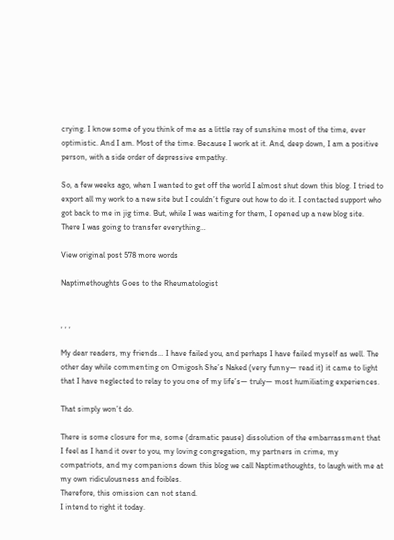crying. I know some of you think of me as a little ray of sunshine most of the time, ever optimistic. And I am. Most of the time. Because I work at it. And, deep down, I am a positive person, with a side order of depressive empathy.

So, a few weeks ago, when I wanted to get off the world I almost shut down this blog. I tried to export all my work to a new site but I couldn’t figure out how to do it. I contacted support who got back to me in jig time. But, while I was waiting for them, I opened up a new blog site. There I was going to transfer everything…

View original post 578 more words

Naptimethoughts Goes to the Rheumatologist


, , ,

My dear readers, my friends… I have failed you, and perhaps I have failed myself as well. The other day while commenting on Omigosh She’s Naked (very funny— read it) it came to light that I have neglected to relay to you one of my life’s— truly— most humiliating experiences.

That simply won’t do.

There is some closure for me, some (dramatic pause) dissolution of the embarrassment that I feel as I hand it over to you, my loving congregation, my partners in crime, my compatriots, and my companions down this blog we call Naptimethoughts, to laugh with me at my own ridiculousness and foibles.
Therefore, this omission can not stand.
I intend to right it today.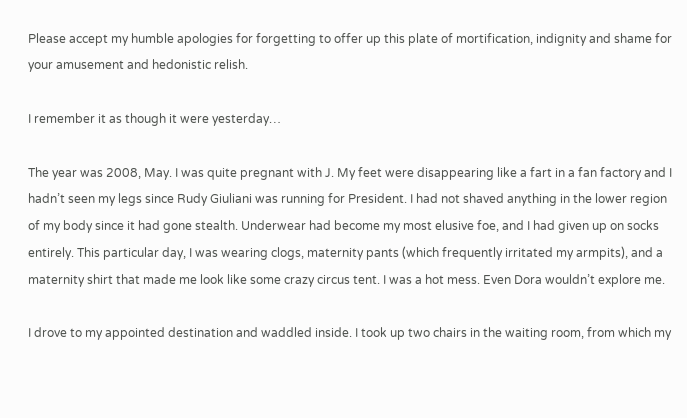Please accept my humble apologies for forgetting to offer up this plate of mortification, indignity and shame for your amusement and hedonistic relish.

I remember it as though it were yesterday…

The year was 2008, May. I was quite pregnant with J. My feet were disappearing like a fart in a fan factory and I hadn’t seen my legs since Rudy Giuliani was running for President. I had not shaved anything in the lower region of my body since it had gone stealth. Underwear had become my most elusive foe, and I had given up on socks entirely. This particular day, I was wearing clogs, maternity pants (which frequently irritated my armpits), and a maternity shirt that made me look like some crazy circus tent. I was a hot mess. Even Dora wouldn’t explore me.

I drove to my appointed destination and waddled inside. I took up two chairs in the waiting room, from which my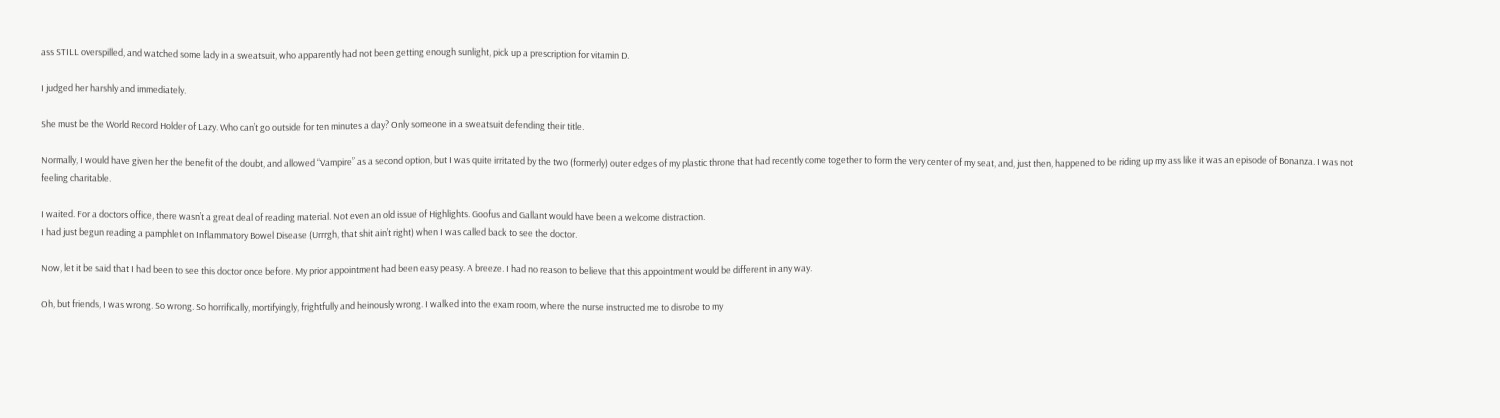ass STILL overspilled, and watched some lady in a sweatsuit, who apparently had not been getting enough sunlight, pick up a prescription for vitamin D.

I judged her harshly and immediately.

She must be the World Record Holder of Lazy. Who can’t go outside for ten minutes a day? Only someone in a sweatsuit defending their title.

Normally, I would have given her the benefit of the doubt, and allowed “Vampire” as a second option, but I was quite irritated by the two (formerly) outer edges of my plastic throne that had recently come together to form the very center of my seat, and, just then, happened to be riding up my ass like it was an episode of Bonanza. I was not feeling charitable.

I waited. For a doctors office, there wasn’t a great deal of reading material. Not even an old issue of Highlights. Goofus and Gallant would have been a welcome distraction.
I had just begun reading a pamphlet on Inflammatory Bowel Disease (Urrrgh, that shit ain’t right) when I was called back to see the doctor.

Now, let it be said that I had been to see this doctor once before. My prior appointment had been easy peasy. A breeze. I had no reason to believe that this appointment would be different in any way.

Oh, but friends, I was wrong. So wrong. So horrifically, mortifyingly, frightfully and heinously wrong. I walked into the exam room, where the nurse instructed me to disrobe to my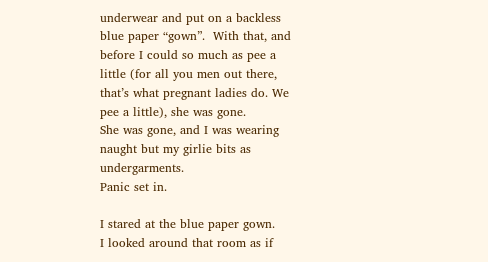underwear and put on a backless blue paper “gown”.  With that, and before I could so much as pee a little (for all you men out there, that’s what pregnant ladies do. We pee a little), she was gone.
She was gone, and I was wearing naught but my girlie bits as undergarments.
Panic set in.

I stared at the blue paper gown.
I looked around that room as if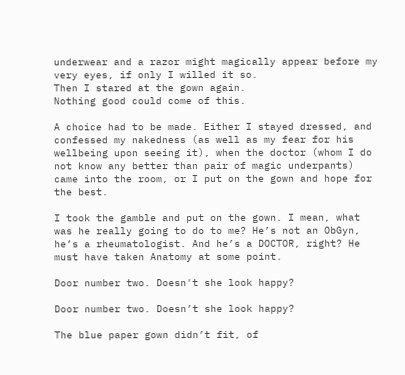underwear and a razor might magically appear before my very eyes, if only I willed it so.
Then I stared at the gown again.
Nothing good could come of this.

A choice had to be made. Either I stayed dressed, and confessed my nakedness (as well as my fear for his wellbeing upon seeing it), when the doctor (whom I do not know any better than pair of magic underpants) came into the room, or I put on the gown and hope for the best.

I took the gamble and put on the gown. I mean, what was he really going to do to me? He’s not an ObGyn, he’s a rheumatologist. And he’s a DOCTOR, right? He must have taken Anatomy at some point.

Door number two. Doesn't she look happy?

Door number two. Doesn’t she look happy?

The blue paper gown didn’t fit, of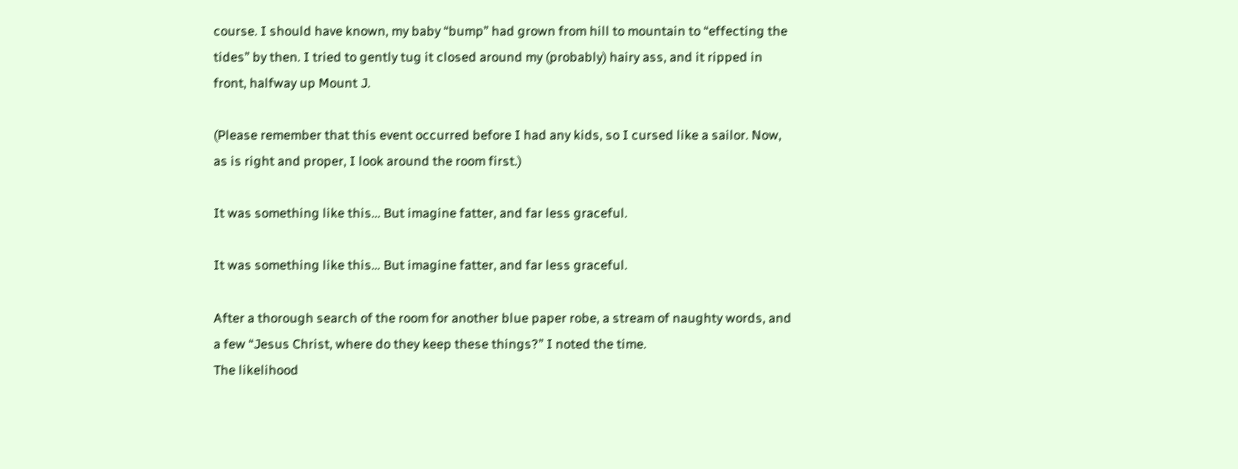course. I should have known, my baby “bump” had grown from hill to mountain to “effecting the tides” by then. I tried to gently tug it closed around my (probably) hairy ass, and it ripped in front, halfway up Mount J.

(Please remember that this event occurred before I had any kids, so I cursed like a sailor. Now, as is right and proper, I look around the room first.)

It was something like this... But imagine fatter, and far less graceful.

It was something like this… But imagine fatter, and far less graceful.

After a thorough search of the room for another blue paper robe, a stream of naughty words, and a few “Jesus Christ, where do they keep these things?” I noted the time.
The likelihood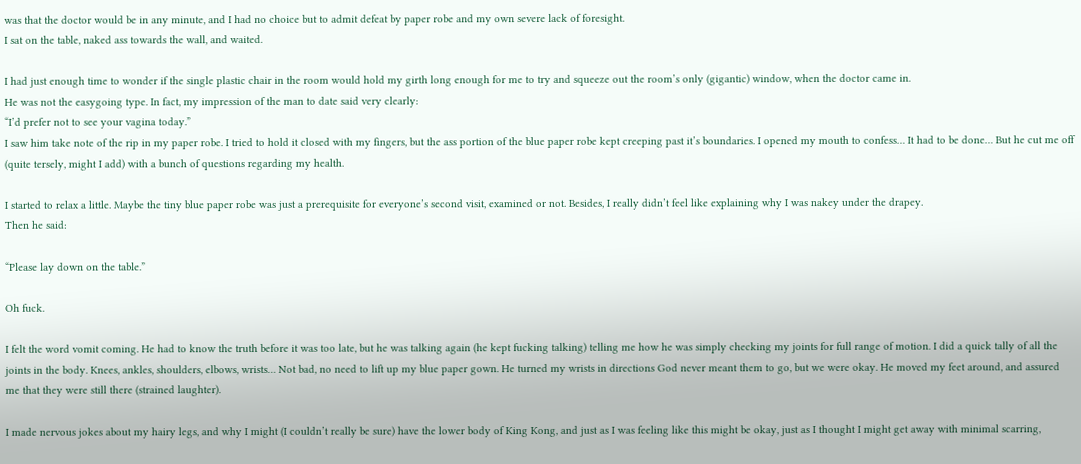was that the doctor would be in any minute, and I had no choice but to admit defeat by paper robe and my own severe lack of foresight.
I sat on the table, naked ass towards the wall, and waited.

I had just enough time to wonder if the single plastic chair in the room would hold my girth long enough for me to try and squeeze out the room’s only (gigantic) window, when the doctor came in.
He was not the easygoing type. In fact, my impression of the man to date said very clearly:
“I’d prefer not to see your vagina today.”
I saw him take note of the rip in my paper robe. I tried to hold it closed with my fingers, but the ass portion of the blue paper robe kept creeping past it’s boundaries. I opened my mouth to confess… It had to be done… But he cut me off (quite tersely, might I add) with a bunch of questions regarding my health.

I started to relax a little. Maybe the tiny blue paper robe was just a prerequisite for everyone’s second visit, examined or not. Besides, I really didn’t feel like explaining why I was nakey under the drapey.
Then he said:

“Please lay down on the table.”

Oh fuck.

I felt the word vomit coming. He had to know the truth before it was too late, but he was talking again (he kept fucking talking) telling me how he was simply checking my joints for full range of motion. I did a quick tally of all the joints in the body. Knees, ankles, shoulders, elbows, wrists… Not bad, no need to lift up my blue paper gown. He turned my wrists in directions God never meant them to go, but we were okay. He moved my feet around, and assured me that they were still there (strained laughter).

I made nervous jokes about my hairy legs, and why I might (I couldn’t really be sure) have the lower body of King Kong, and just as I was feeling like this might be okay, just as I thought I might get away with minimal scarring,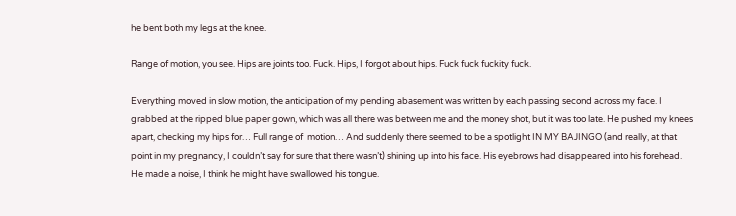he bent both my legs at the knee.

Range of motion, you see. Hips are joints too. Fuck. Hips, I forgot about hips. Fuck fuck fuckity fuck.

Everything moved in slow motion, the anticipation of my pending abasement was written by each passing second across my face. I grabbed at the ripped blue paper gown, which was all there was between me and the money shot, but it was too late. He pushed my knees apart, checking my hips for… Full range of  motion… And suddenly there seemed to be a spotlight IN MY BAJINGO (and really, at that point in my pregnancy, I couldn’t say for sure that there wasn’t) shining up into his face. His eyebrows had disappeared into his forehead. He made a noise, I think he might have swallowed his tongue.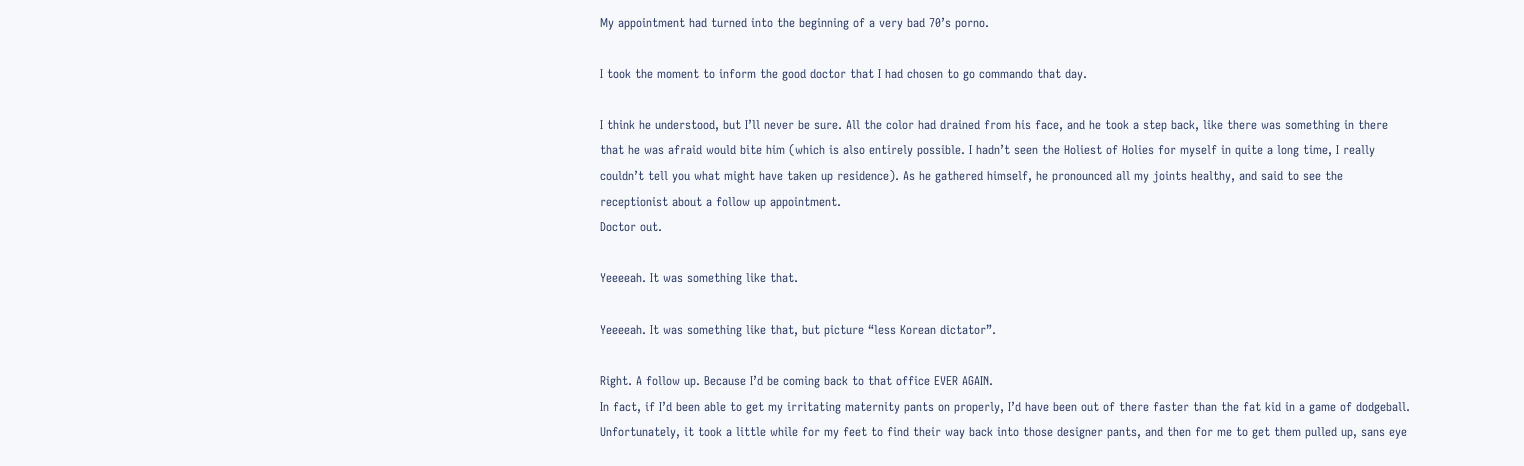My appointment had turned into the beginning of a very bad 70’s porno.

I took the moment to inform the good doctor that I had chosen to go commando that day.

I think he understood, but I’ll never be sure. All the color had drained from his face, and he took a step back, like there was something in there that he was afraid would bite him (which is also entirely possible. I hadn’t seen the Holiest of Holies for myself in quite a long time, I really couldn’t tell you what might have taken up residence). As he gathered himself, he pronounced all my joints healthy, and said to see the receptionist about a follow up appointment.
Doctor out.

Yeeeeah. It was something like that.

Yeeeeah. It was something like that, but picture “less Korean dictator”.

Right. A follow up. Because I’d be coming back to that office EVER AGAIN.
In fact, if I’d been able to get my irritating maternity pants on properly, I’d have been out of there faster than the fat kid in a game of dodgeball. Unfortunately, it took a little while for my feet to find their way back into those designer pants, and then for me to get them pulled up, sans eye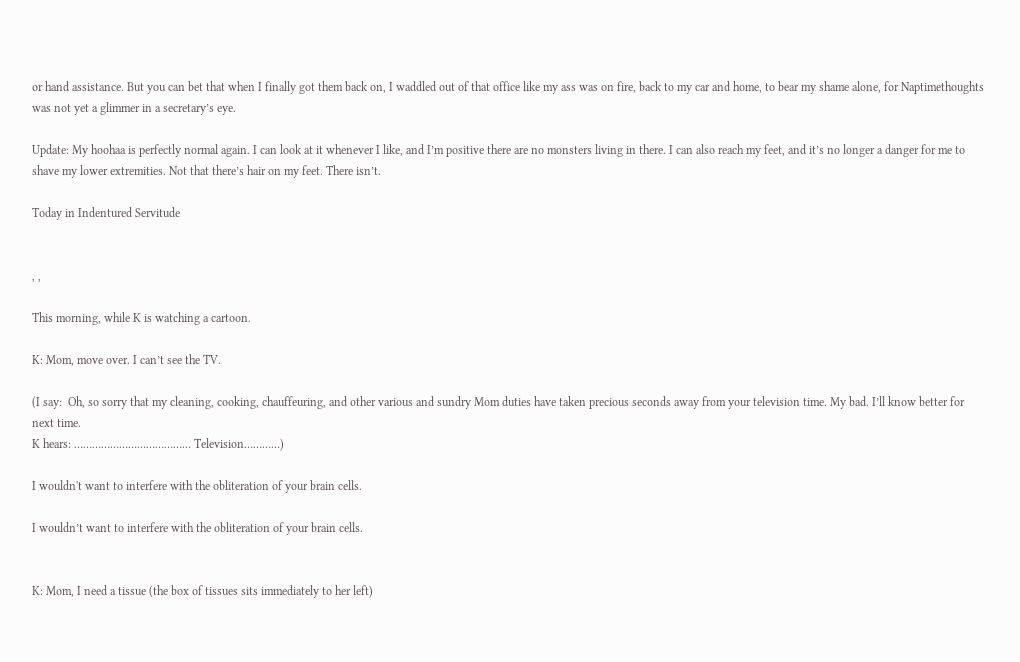or hand assistance. But you can bet that when I finally got them back on, I waddled out of that office like my ass was on fire, back to my car and home, to bear my shame alone, for Naptimethoughts was not yet a glimmer in a secretary’s eye.

Update: My hoohaa is perfectly normal again. I can look at it whenever I like, and I’m positive there are no monsters living in there. I can also reach my feet, and it’s no longer a danger for me to shave my lower extremities. Not that there’s hair on my feet. There isn’t.

Today in Indentured Servitude


, ,

This morning, while K is watching a cartoon.

K: Mom, move over. I can’t see the TV.

(I say:  Oh, so sorry that my cleaning, cooking, chauffeuring, and other various and sundry Mom duties have taken precious seconds away from your television time. My bad. I’ll know better for next time.
K hears: ………………………………… Television…………)

I wouldn't want to interfere with the obliteration of your brain cells.

I wouldn’t want to interfere with the obliteration of your brain cells.


K: Mom, I need a tissue (the box of tissues sits immediately to her left)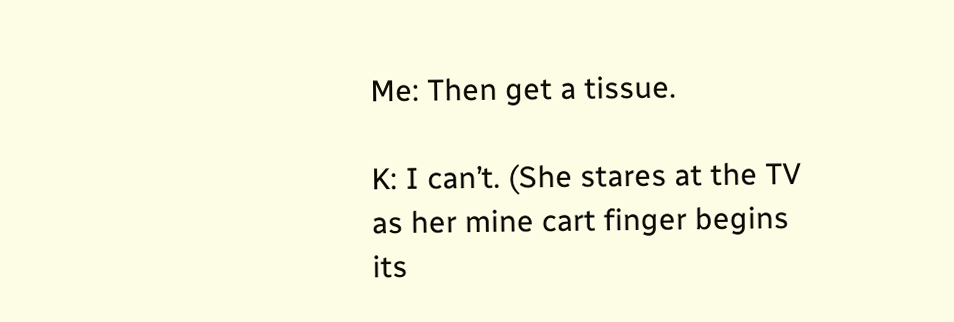Me: Then get a tissue.

K: I can’t. (She stares at the TV as her mine cart finger begins its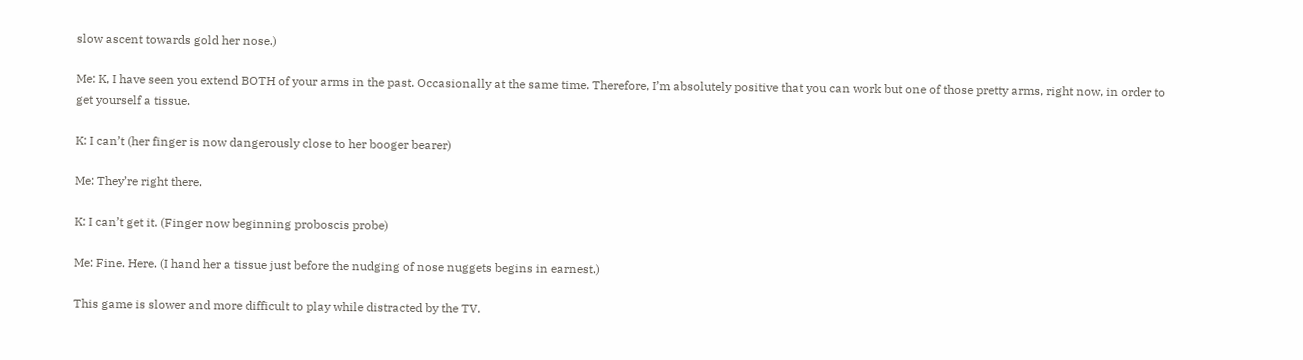slow ascent towards gold her nose.)

Me: K, I have seen you extend BOTH of your arms in the past. Occasionally at the same time. Therefore, I’m absolutely positive that you can work but one of those pretty arms, right now, in order to get yourself a tissue.

K: I can’t (her finger is now dangerously close to her booger bearer)

Me: They’re right there.

K: I can’t get it. (Finger now beginning proboscis probe)

Me: Fine. Here. (I hand her a tissue just before the nudging of nose nuggets begins in earnest.)

This game is slower and more difficult to play while distracted by the TV.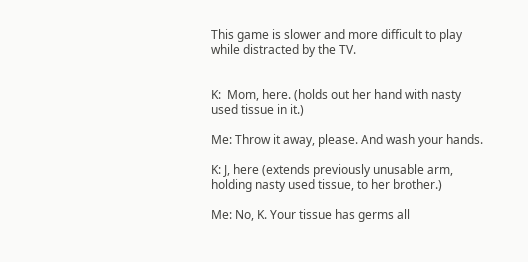This game is slower and more difficult to play while distracted by the TV.


K:  Mom, here. (holds out her hand with nasty used tissue in it.)

Me: Throw it away, please. And wash your hands.

K: J, here (extends previously unusable arm, holding nasty used tissue, to her brother.)

Me: No, K. Your tissue has germs all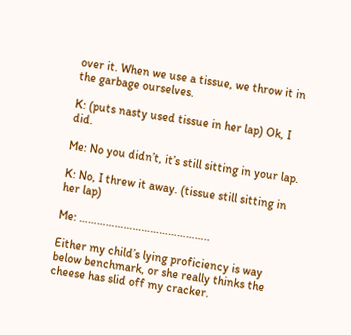over it. When we use a tissue, we throw it in the garbage ourselves.

K: (puts nasty used tissue in her lap) Ok, I did.

Me: No you didn’t, it’s still sitting in your lap.

K: No, I threw it away. (tissue still sitting in her lap)

Me: ……………………………………..

Either my child’s lying proficiency is way below benchmark, or she really thinks the cheese has slid off my cracker.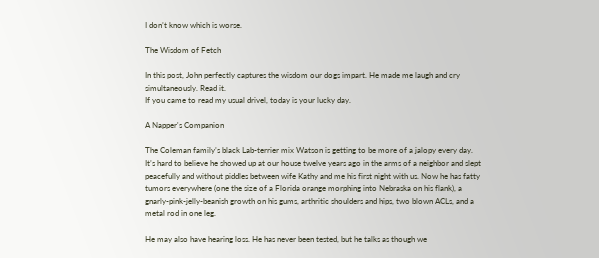I don’t know which is worse.

The Wisdom of Fetch

In this post, John perfectly captures the wisdom our dogs impart. He made me laugh and cry simultaneously. Read it.
If you came to read my usual drivel, today is your lucky day.

A Napper's Companion

The Coleman family’s black Lab-terrier mix Watson is getting to be more of a jalopy every day. It’s hard to believe he showed up at our house twelve years ago in the arms of a neighbor and slept peacefully and without piddles between wife Kathy and me his first night with us. Now he has fatty tumors everywhere (one the size of a Florida orange morphing into Nebraska on his flank), a gnarly-pink-jelly-beanish growth on his gums, arthritic shoulders and hips, two blown ACLs, and a metal rod in one leg.

He may also have hearing loss. He has never been tested, but he talks as though we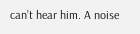can’t hear him. A noise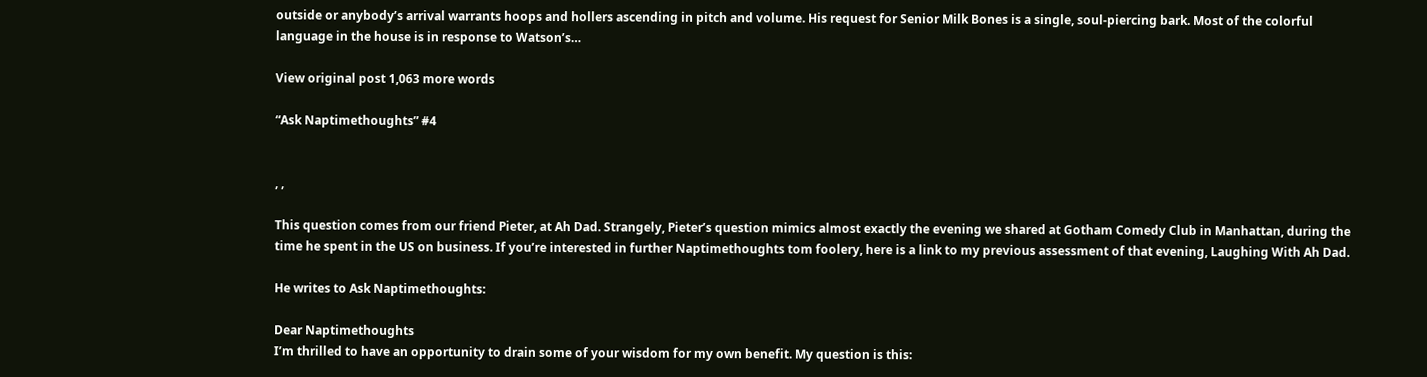outside or anybody’s arrival warrants hoops and hollers ascending in pitch and volume. His request for Senior Milk Bones is a single, soul-piercing bark. Most of the colorful language in the house is in response to Watson’s…

View original post 1,063 more words

“Ask Naptimethoughts” #4


, ,

This question comes from our friend Pieter, at Ah Dad. Strangely, Pieter’s question mimics almost exactly the evening we shared at Gotham Comedy Club in Manhattan, during the time he spent in the US on business. If you’re interested in further Naptimethoughts tom foolery, here is a link to my previous assessment of that evening, Laughing With Ah Dad.

He writes to Ask Naptimethoughts:

Dear Naptimethoughts
I’m thrilled to have an opportunity to drain some of your wisdom for my own benefit. My question is this: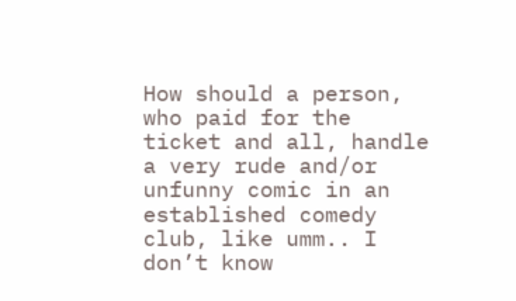How should a person, who paid for the ticket and all, handle a very rude and/or unfunny comic in an established comedy club, like umm.. I don’t know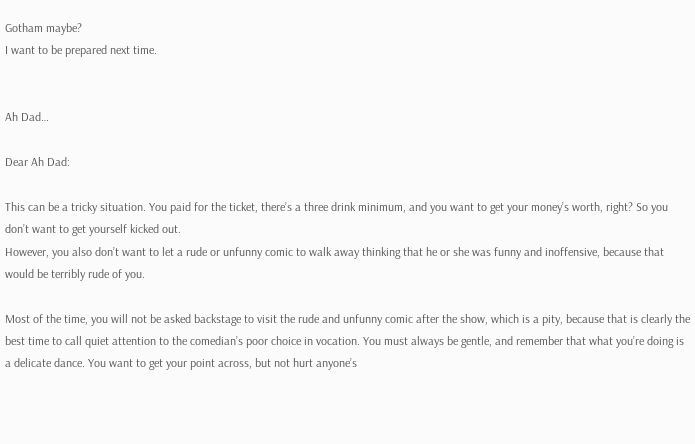Gotham maybe?
I want to be prepared next time.


Ah Dad…

Dear Ah Dad:

This can be a tricky situation. You paid for the ticket, there’s a three drink minimum, and you want to get your money’s worth, right? So you don’t want to get yourself kicked out.
However, you also don’t want to let a rude or unfunny comic to walk away thinking that he or she was funny and inoffensive, because that would be terribly rude of you.

Most of the time, you will not be asked backstage to visit the rude and unfunny comic after the show, which is a pity, because that is clearly the best time to call quiet attention to the comedian’s poor choice in vocation. You must always be gentle, and remember that what you’re doing is a delicate dance. You want to get your point across, but not hurt anyone’s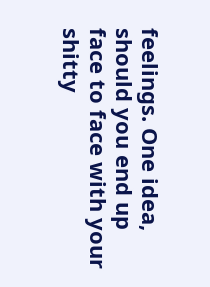feelings. One idea, should you end up face to face with your shitty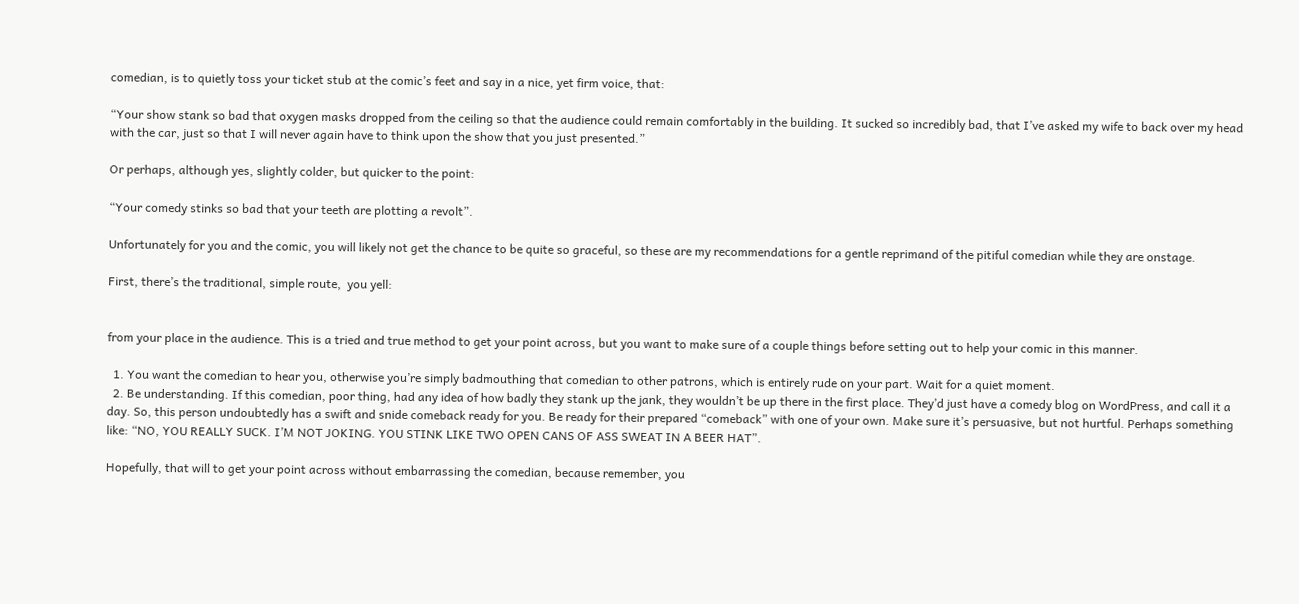comedian, is to quietly toss your ticket stub at the comic’s feet and say in a nice, yet firm voice, that:

“Your show stank so bad that oxygen masks dropped from the ceiling so that the audience could remain comfortably in the building. It sucked so incredibly bad, that I’ve asked my wife to back over my head with the car, just so that I will never again have to think upon the show that you just presented.”

Or perhaps, although yes, slightly colder, but quicker to the point:

“Your comedy stinks so bad that your teeth are plotting a revolt”.

Unfortunately for you and the comic, you will likely not get the chance to be quite so graceful, so these are my recommendations for a gentle reprimand of the pitiful comedian while they are onstage.

First, there’s the traditional, simple route,  you yell:


from your place in the audience. This is a tried and true method to get your point across, but you want to make sure of a couple things before setting out to help your comic in this manner.

  1. You want the comedian to hear you, otherwise you’re simply badmouthing that comedian to other patrons, which is entirely rude on your part. Wait for a quiet moment.
  2. Be understanding. If this comedian, poor thing, had any idea of how badly they stank up the jank, they wouldn’t be up there in the first place. They’d just have a comedy blog on WordPress, and call it a day. So, this person undoubtedly has a swift and snide comeback ready for you. Be ready for their prepared “comeback” with one of your own. Make sure it’s persuasive, but not hurtful. Perhaps something like: “NO, YOU REALLY SUCK. I’M NOT JOKING. YOU STINK LIKE TWO OPEN CANS OF ASS SWEAT IN A BEER HAT”.

Hopefully, that will to get your point across without embarrassing the comedian, because remember, you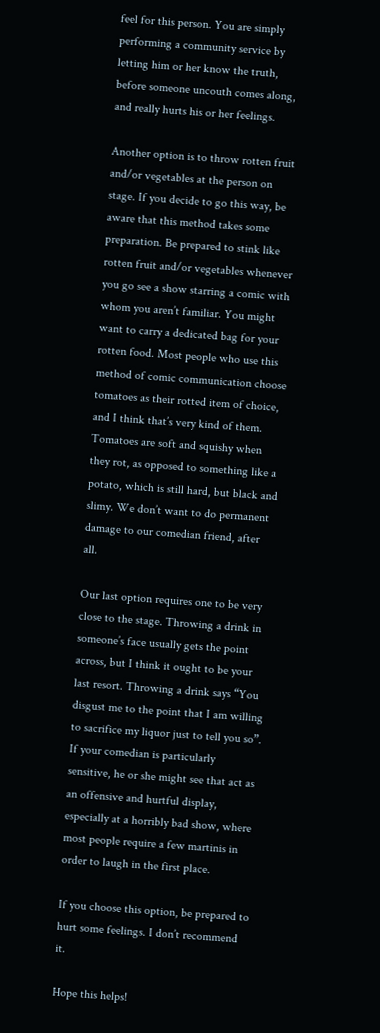feel for this person. You are simply performing a community service by letting him or her know the truth, before someone uncouth comes along, and really hurts his or her feelings.

Another option is to throw rotten fruit and/or vegetables at the person on stage. If you decide to go this way, be aware that this method takes some preparation. Be prepared to stink like rotten fruit and/or vegetables whenever you go see a show starring a comic with whom you aren’t familiar. You might want to carry a dedicated bag for your rotten food. Most people who use this method of comic communication choose tomatoes as their rotted item of choice, and I think that’s very kind of them. Tomatoes are soft and squishy when they rot, as opposed to something like a potato, which is still hard, but black and slimy. We don’t want to do permanent damage to our comedian friend, after all.

Our last option requires one to be very close to the stage. Throwing a drink in someone’s face usually gets the point across, but I think it ought to be your last resort. Throwing a drink says “You disgust me to the point that I am willing to sacrifice my liquor just to tell you so”.
If your comedian is particularly sensitive, he or she might see that act as an offensive and hurtful display, especially at a horribly bad show, where most people require a few martinis in order to laugh in the first place.

If you choose this option, be prepared to hurt some feelings. I don’t recommend it.

Hope this helps!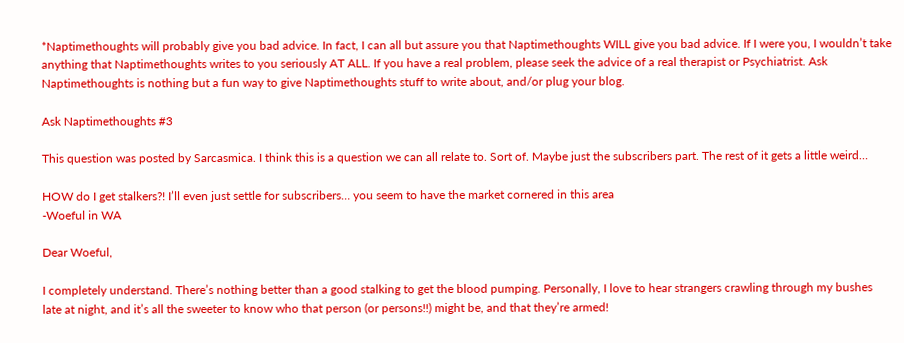*Naptimethoughts will probably give you bad advice. In fact, I can all but assure you that Naptimethoughts WILL give you bad advice. If I were you, I wouldn’t take anything that Naptimethoughts writes to you seriously AT ALL. If you have a real problem, please seek the advice of a real therapist or Psychiatrist. Ask Naptimethoughts is nothing but a fun way to give Naptimethoughts stuff to write about, and/or plug your blog.

Ask Naptimethoughts #3

This question was posted by Sarcasmica. I think this is a question we can all relate to. Sort of. Maybe just the subscribers part. The rest of it gets a little weird…

HOW do I get stalkers?! I’ll even just settle for subscribers… you seem to have the market cornered in this area
-Woeful in WA

Dear Woeful,

I completely understand. There’s nothing better than a good stalking to get the blood pumping. Personally, I love to hear strangers crawling through my bushes late at night, and it’s all the sweeter to know who that person (or persons!!) might be, and that they’re armed!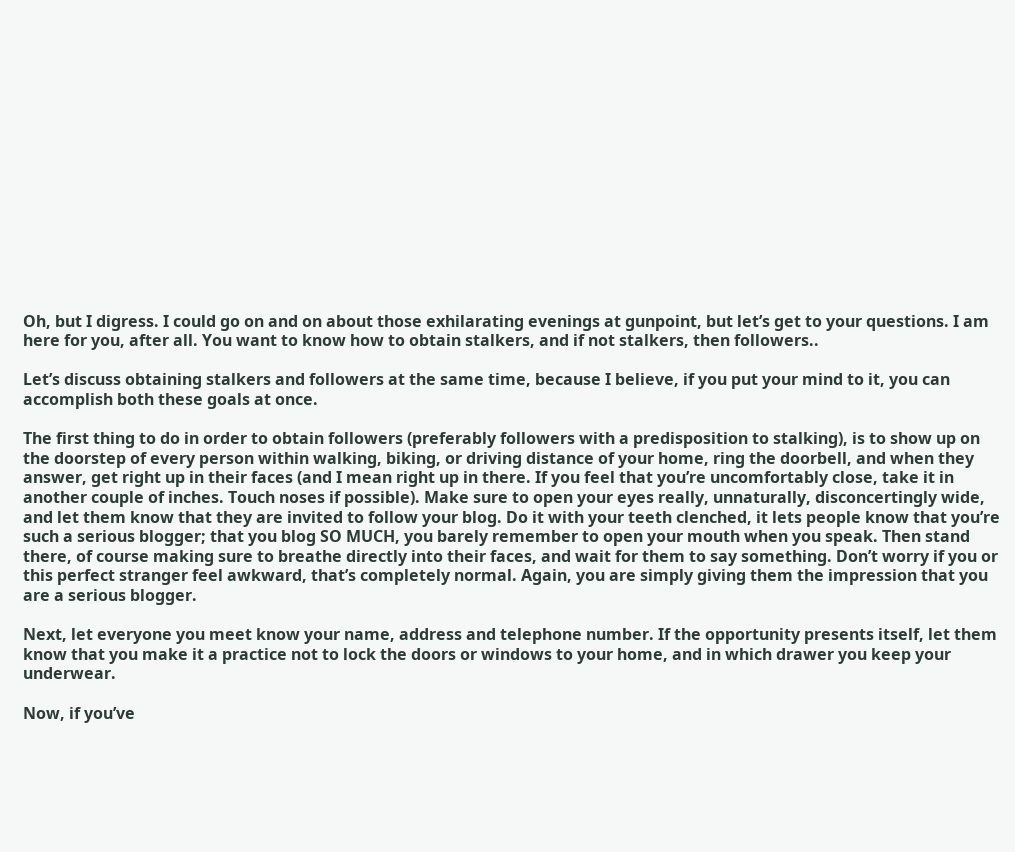Oh, but I digress. I could go on and on about those exhilarating evenings at gunpoint, but let’s get to your questions. I am here for you, after all. You want to know how to obtain stalkers, and if not stalkers, then followers..

Let’s discuss obtaining stalkers and followers at the same time, because I believe, if you put your mind to it, you can accomplish both these goals at once.

The first thing to do in order to obtain followers (preferably followers with a predisposition to stalking), is to show up on the doorstep of every person within walking, biking, or driving distance of your home, ring the doorbell, and when they answer, get right up in their faces (and I mean right up in there. If you feel that you’re uncomfortably close, take it in another couple of inches. Touch noses if possible). Make sure to open your eyes really, unnaturally, disconcertingly wide, and let them know that they are invited to follow your blog. Do it with your teeth clenched, it lets people know that you’re such a serious blogger; that you blog SO MUCH, you barely remember to open your mouth when you speak. Then stand there, of course making sure to breathe directly into their faces, and wait for them to say something. Don’t worry if you or this perfect stranger feel awkward, that’s completely normal. Again, you are simply giving them the impression that you are a serious blogger.

Next, let everyone you meet know your name, address and telephone number. If the opportunity presents itself, let them know that you make it a practice not to lock the doors or windows to your home, and in which drawer you keep your underwear.

Now, if you’ve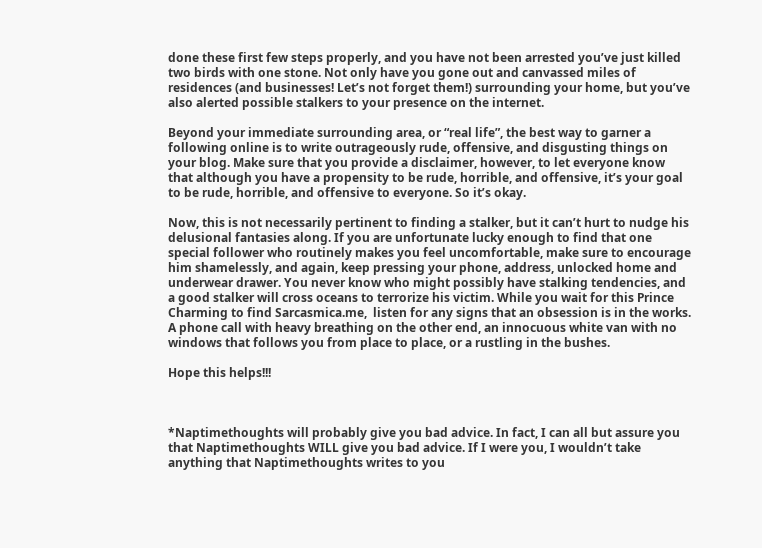done these first few steps properly, and you have not been arrested you’ve just killed two birds with one stone. Not only have you gone out and canvassed miles of residences (and businesses! Let’s not forget them!) surrounding your home, but you’ve also alerted possible stalkers to your presence on the internet.

Beyond your immediate surrounding area, or “real life”, the best way to garner a following online is to write outrageously rude, offensive, and disgusting things on your blog. Make sure that you provide a disclaimer, however, to let everyone know that although you have a propensity to be rude, horrible, and offensive, it’s your goal to be rude, horrible, and offensive to everyone. So it’s okay.

Now, this is not necessarily pertinent to finding a stalker, but it can’t hurt to nudge his delusional fantasies along. If you are unfortunate lucky enough to find that one special follower who routinely makes you feel uncomfortable, make sure to encourage him shamelessly, and again, keep pressing your phone, address, unlocked home and underwear drawer. You never know who might possibly have stalking tendencies, and a good stalker will cross oceans to terrorize his victim. While you wait for this Prince Charming to find Sarcasmica.me,  listen for any signs that an obsession is in the works. A phone call with heavy breathing on the other end, an innocuous white van with no windows that follows you from place to place, or a rustling in the bushes.

Hope this helps!!!



*Naptimethoughts will probably give you bad advice. In fact, I can all but assure you that Naptimethoughts WILL give you bad advice. If I were you, I wouldn’t take anything that Naptimethoughts writes to you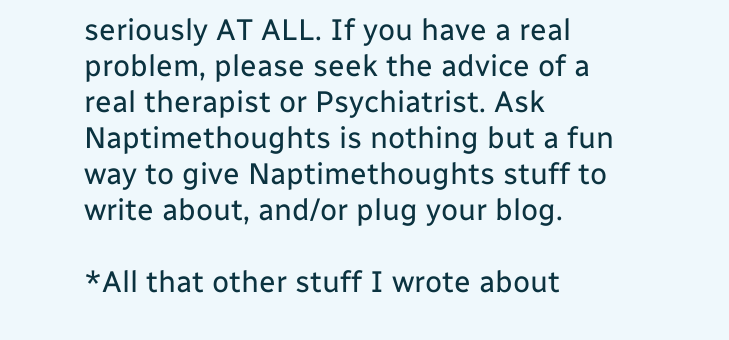seriously AT ALL. If you have a real problem, please seek the advice of a real therapist or Psychiatrist. Ask Naptimethoughts is nothing but a fun way to give Naptimethoughts stuff to write about, and/or plug your blog.

*All that other stuff I wrote about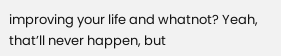improving your life and whatnot? Yeah, that’ll never happen, but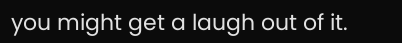you might get a laugh out of it.